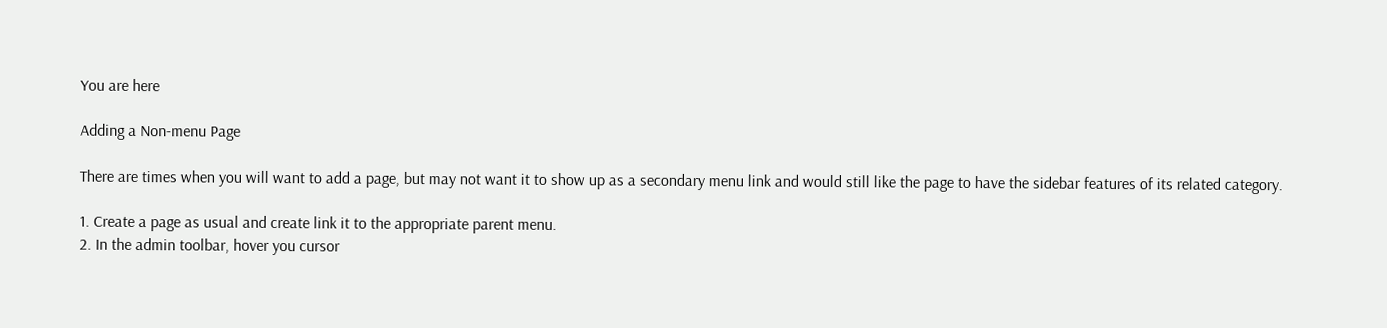You are here

Adding a Non-menu Page

There are times when you will want to add a page, but may not want it to show up as a secondary menu link and would still like the page to have the sidebar features of its related category.

1. Create a page as usual and create link it to the appropriate parent menu.
2. In the admin toolbar, hover you cursor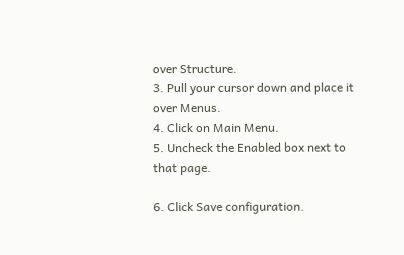over Structure.
3. Pull your cursor down and place it over Menus.
4. Click on Main Menu.
5. Uncheck the Enabled box next to that page.

6. Click Save configuration.